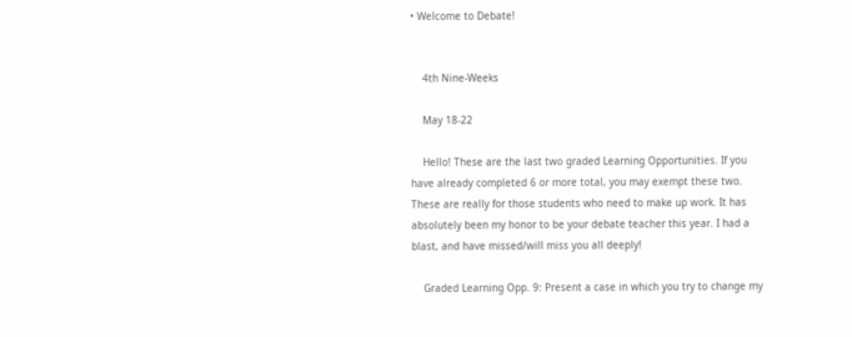• Welcome to Debate!


    4th Nine-Weeks

    May 18-22

    Hello! These are the last two graded Learning Opportunities. If you have already completed 6 or more total, you may exempt these two. These are really for those students who need to make up work. It has absolutely been my honor to be your debate teacher this year. I had a blast, and have missed/will miss you all deeply!

    Graded Learning Opp. 9: Present a case in which you try to change my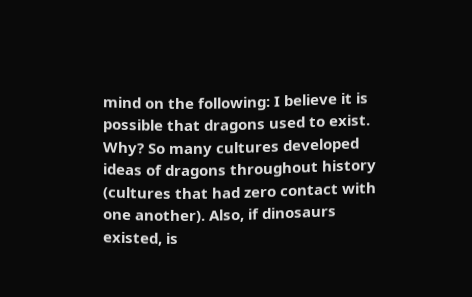mind on the following: I believe it is possible that dragons used to exist. Why? So many cultures developed ideas of dragons throughout history (cultures that had zero contact with one another). Also, if dinosaurs existed, is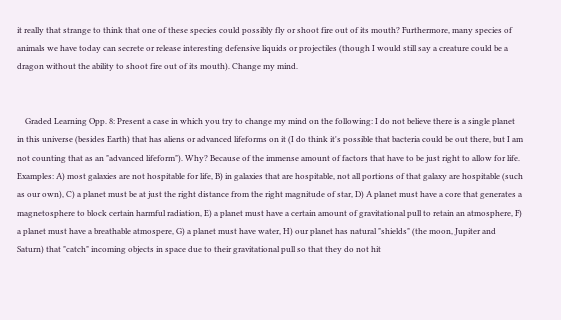it really that strange to think that one of these species could possibly fly or shoot fire out of its mouth? Furthermore, many species of animals we have today can secrete or release interesting defensive liquids or projectiles (though I would still say a creature could be a dragon without the ability to shoot fire out of its mouth). Change my mind.


    Graded Learning Opp. 8: Present a case in which you try to change my mind on the following: I do not believe there is a single planet in this universe (besides Earth) that has aliens or advanced lifeforms on it (I do think it's possible that bacteria could be out there, but I am not counting that as an "advanced lifeform"). Why? Because of the immense amount of factors that have to be just right to allow for life. Examples: A) most galaxies are not hospitable for life, B) in galaxies that are hospitable, not all portions of that galaxy are hospitable (such as our own), C) a planet must be at just the right distance from the right magnitude of star, D) A planet must have a core that generates a magnetosphere to block certain harmful radiation, E) a planet must have a certain amount of gravitational pull to retain an atmosphere, F) a planet must have a breathable atmospere, G) a planet must have water, H) our planet has natural "shields" (the moon, Jupiter and Saturn) that "catch" incoming objects in space due to their gravitational pull so that they do not hit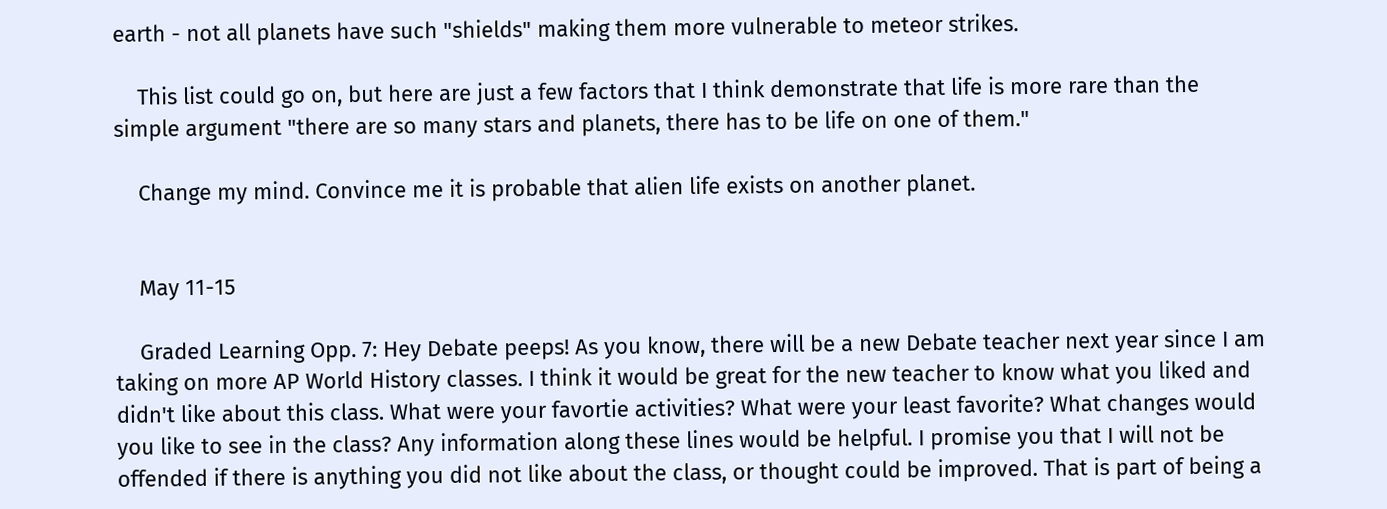earth - not all planets have such "shields" making them more vulnerable to meteor strikes.

    This list could go on, but here are just a few factors that I think demonstrate that life is more rare than the simple argument "there are so many stars and planets, there has to be life on one of them."

    Change my mind. Convince me it is probable that alien life exists on another planet.


    May 11-15

    Graded Learning Opp. 7: Hey Debate peeps! As you know, there will be a new Debate teacher next year since I am taking on more AP World History classes. I think it would be great for the new teacher to know what you liked and didn't like about this class. What were your favortie activities? What were your least favorite? What changes would you like to see in the class? Any information along these lines would be helpful. I promise you that I will not be offended if there is anything you did not like about the class, or thought could be improved. That is part of being a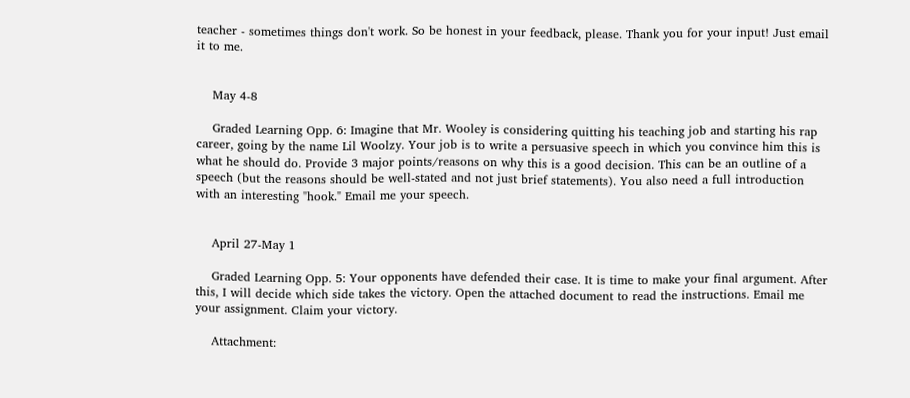teacher - sometimes things don't work. So be honest in your feedback, please. Thank you for your input! Just email it to me.


    May 4-8

    Graded Learning Opp. 6: Imagine that Mr. Wooley is considering quitting his teaching job and starting his rap career, going by the name Lil Woolzy. Your job is to write a persuasive speech in which you convince him this is what he should do. Provide 3 major points/reasons on why this is a good decision. This can be an outline of a speech (but the reasons should be well-stated and not just brief statements). You also need a full introduction with an interesting "hook." Email me your speech.


    April 27-May 1

    Graded Learning Opp. 5: Your opponents have defended their case. It is time to make your final argument. After this, I will decide which side takes the victory. Open the attached document to read the instructions. Email me your assignment. Claim your victory.

    Attachment: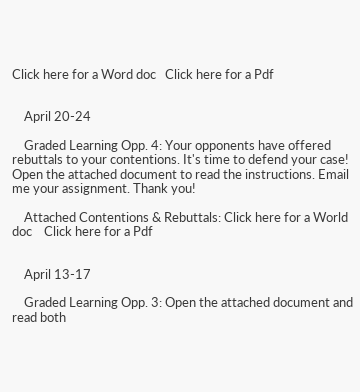Click here for a Word doc   Click here for a Pdf


    April 20-24

    Graded Learning Opp. 4: Your opponents have offered rebuttals to your contentions. It's time to defend your case! Open the attached document to read the instructions. Email me your assignment. Thank you!

    Attached Contentions & Rebuttals: Click here for a World doc    Click here for a Pdf


    April 13-17

    Graded Learning Opp. 3: Open the attached document and read both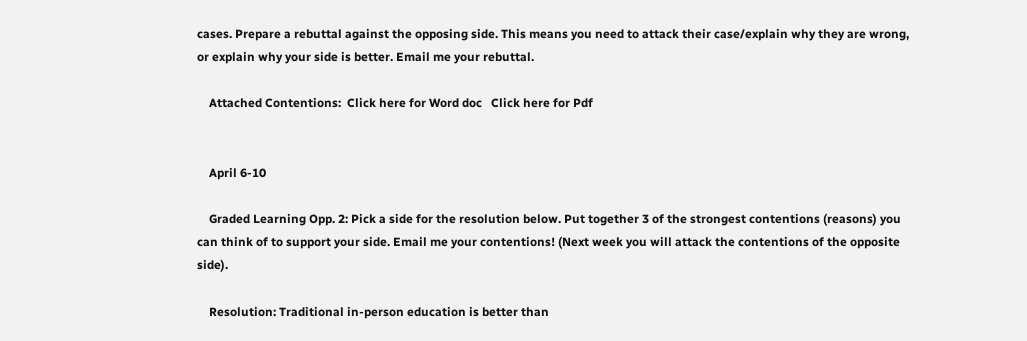cases. Prepare a rebuttal against the opposing side. This means you need to attack their case/explain why they are wrong, or explain why your side is better. Email me your rebuttal.

    Attached Contentions:  Click here for Word doc   Click here for Pdf


    April 6-10

    Graded Learning Opp. 2: Pick a side for the resolution below. Put together 3 of the strongest contentions (reasons) you can think of to support your side. Email me your contentions! (Next week you will attack the contentions of the opposite side).

    Resolution: Traditional in-person education is better than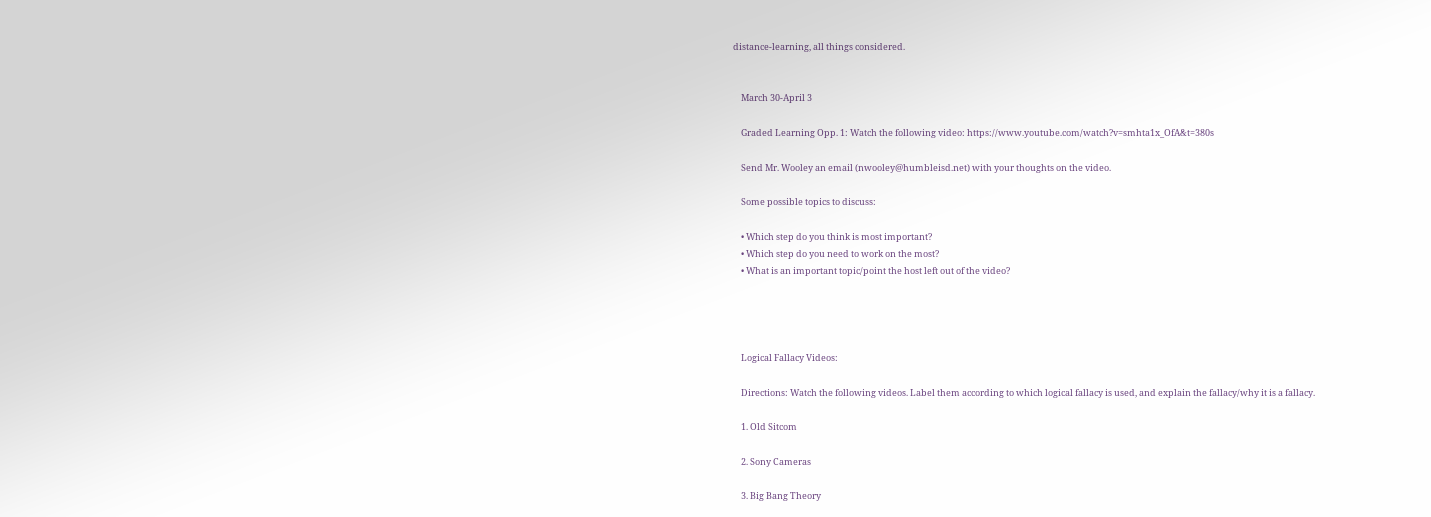distance-learning, all things considered.


    March 30-April 3

    Graded Learning Opp. 1: Watch the following video: https://www.youtube.com/watch?v=smhta1x_OfA&t=380s

    Send Mr. Wooley an email (nwooley@humbleisd.net) with your thoughts on the video.

    Some possible topics to discuss:

    • Which step do you think is most important?
    • Which step do you need to work on the most?
    • What is an important topic/point the host left out of the video?




    Logical Fallacy Videos:

    Directions: Watch the following videos. Label them according to which logical fallacy is used, and explain the fallacy/why it is a fallacy.

    1. Old Sitcom

    2. Sony Cameras

    3. Big Bang Theory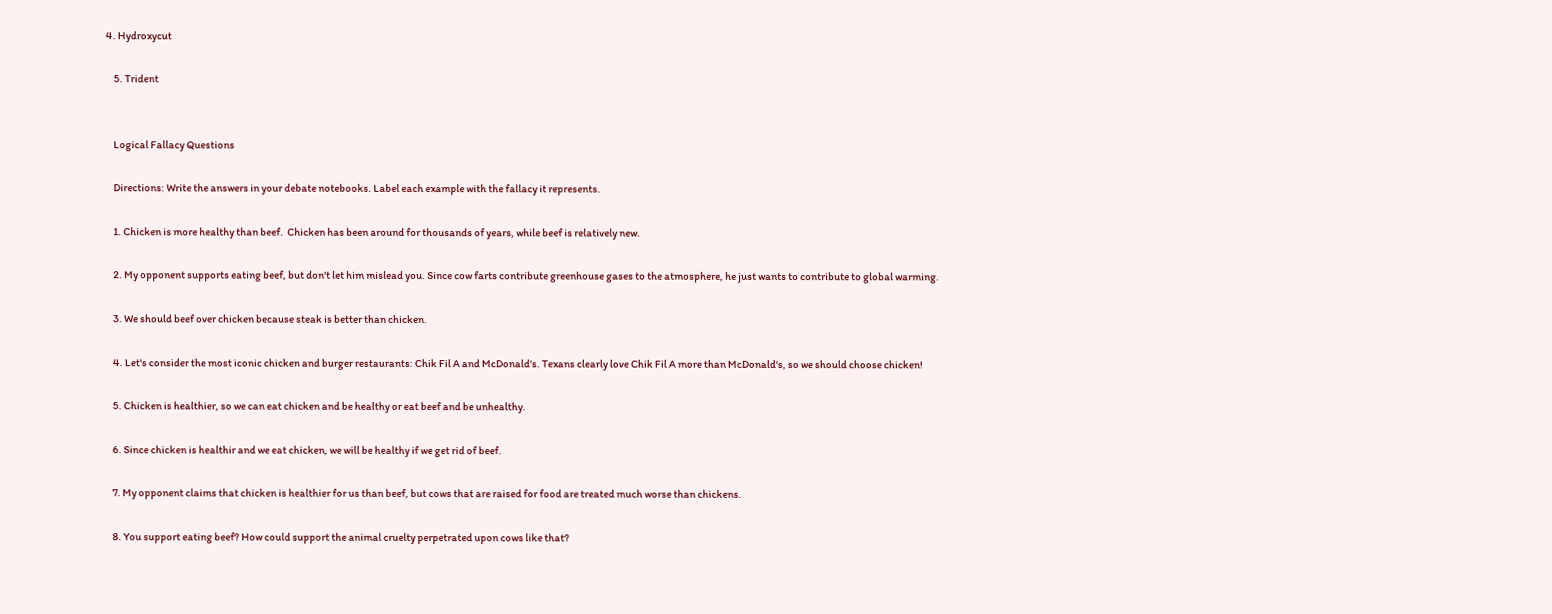4. Hydroxycut

    5. Trident


    Logical Fallacy Questions

    Directions: Write the answers in your debate notebooks. Label each example with the fallacy it represents.

    1. Chicken is more healthy than beef.  Chicken has been around for thousands of years, while beef is relatively new.

    2. My opponent supports eating beef, but don't let him mislead you. Since cow farts contribute greenhouse gases to the atmosphere, he just wants to contribute to global warming.

    3. We should beef over chicken because steak is better than chicken.

    4. Let's consider the most iconic chicken and burger restaurants: Chik Fil A and McDonald's. Texans clearly love Chik Fil A more than McDonald's, so we should choose chicken!

    5. Chicken is healthier, so we can eat chicken and be healthy or eat beef and be unhealthy.

    6. Since chicken is healthir and we eat chicken, we will be healthy if we get rid of beef.

    7. My opponent claims that chicken is healthier for us than beef, but cows that are raised for food are treated much worse than chickens.

    8. You support eating beef? How could support the animal cruelty perpetrated upon cows like that?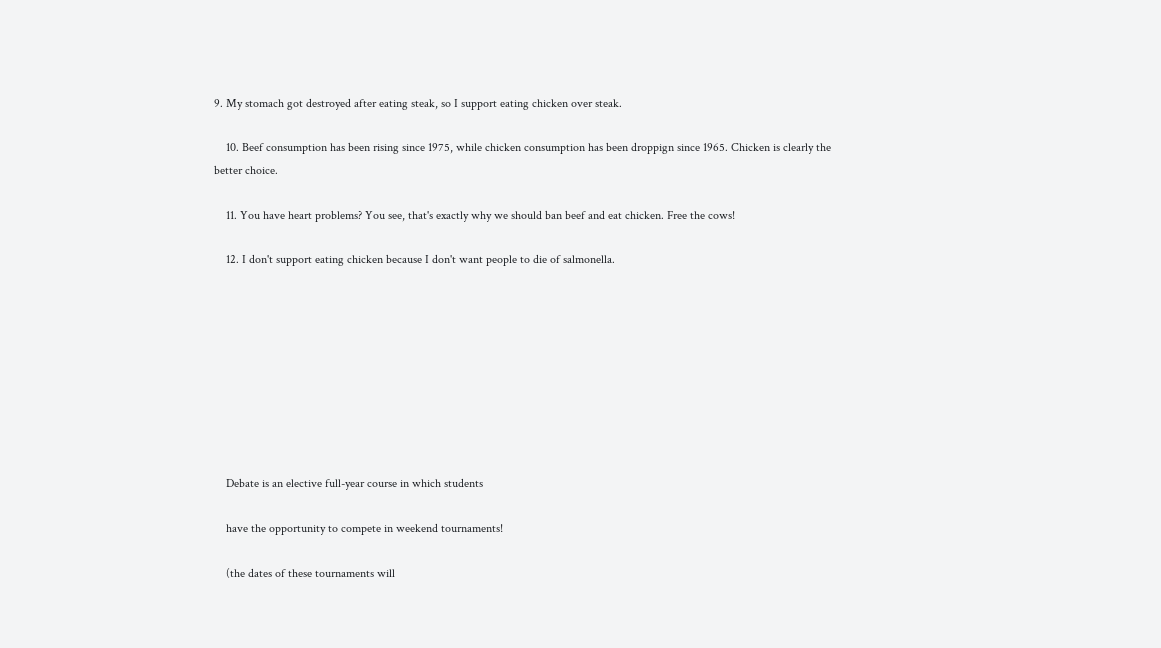9. My stomach got destroyed after eating steak, so I support eating chicken over steak.

    10. Beef consumption has been rising since 1975, while chicken consumption has been droppign since 1965. Chicken is clearly the better choice.

    11. You have heart problems? You see, that's exactly why we should ban beef and eat chicken. Free the cows!

    12. I don't support eating chicken because I don't want people to die of salmonella.









    Debate is an elective full-year course in which students

    have the opportunity to compete in weekend tournaments!

    (the dates of these tournaments will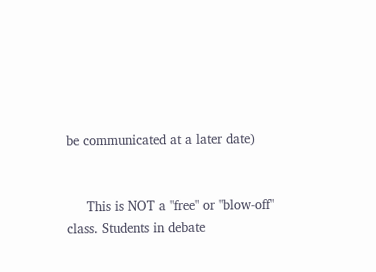be communicated at a later date)


     This is NOT a "free" or "blow-off" class. Students in debate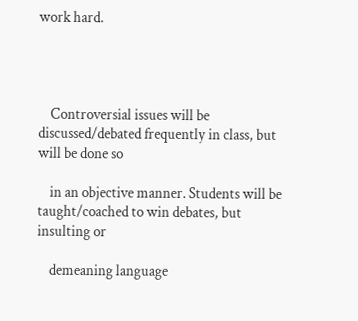work hard.




    Controversial issues will be discussed/debated frequently in class, but will be done so

    in an objective manner. Students will be taught/coached to win debates, but insulting or

    demeaning language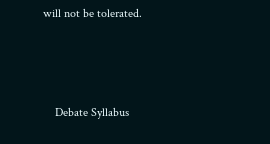will not be tolerated.



    Debate Syllabus